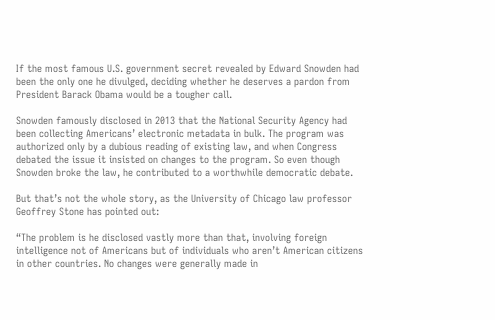If the most famous U.S. government secret revealed by Edward Snowden had been the only one he divulged, deciding whether he deserves a pardon from President Barack Obama would be a tougher call.

Snowden famously disclosed in 2013 that the National Security Agency had been collecting Americans’ electronic metadata in bulk. The program was authorized only by a dubious reading of existing law, and when Congress debated the issue it insisted on changes to the program. So even though Snowden broke the law, he contributed to a worthwhile democratic debate.

But that’s not the whole story, as the University of Chicago law professor Geoffrey Stone has pointed out:

“The problem is he disclosed vastly more than that, involving foreign intelligence not of Americans but of individuals who aren’t American citizens in other countries. No changes were generally made in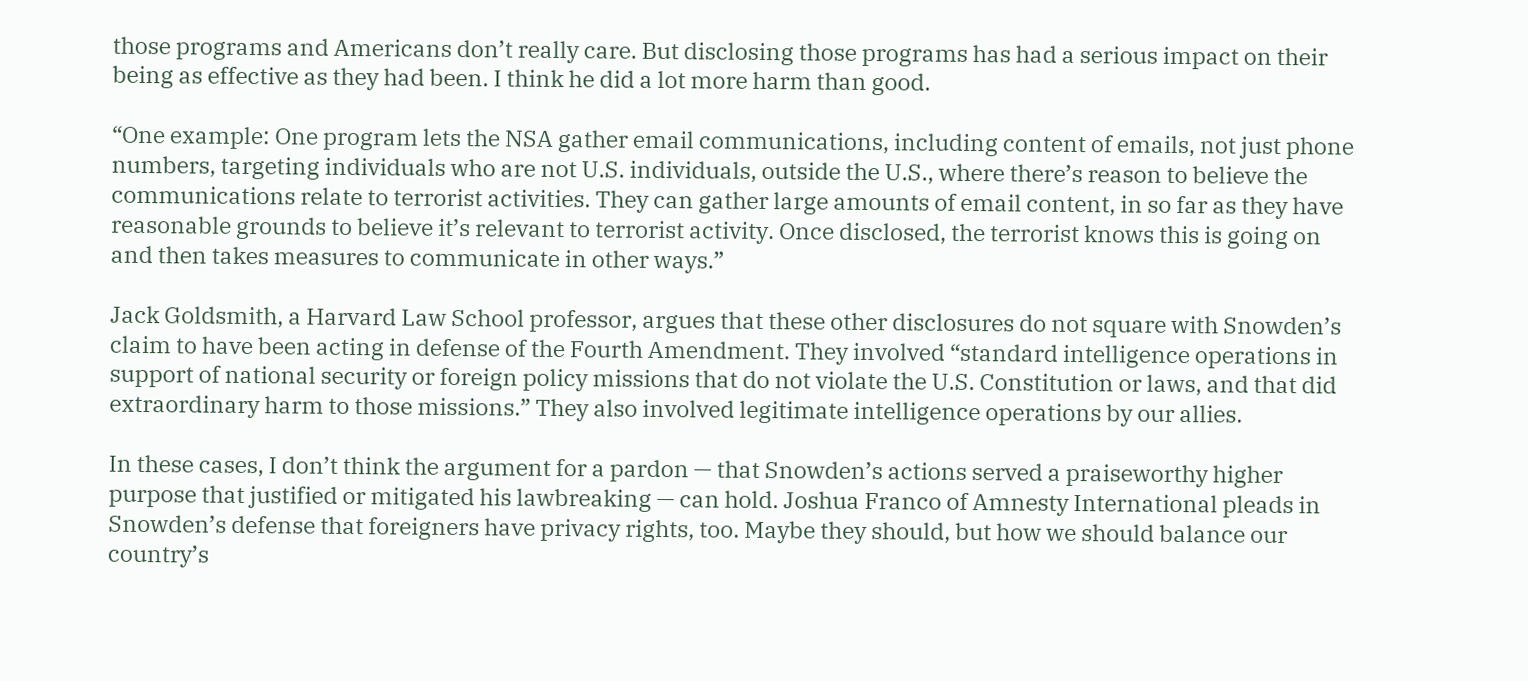those programs and Americans don’t really care. But disclosing those programs has had a serious impact on their being as effective as they had been. I think he did a lot more harm than good.

“One example: One program lets the NSA gather email communications, including content of emails, not just phone numbers, targeting individuals who are not U.S. individuals, outside the U.S., where there’s reason to believe the communications relate to terrorist activities. They can gather large amounts of email content, in so far as they have reasonable grounds to believe it’s relevant to terrorist activity. Once disclosed, the terrorist knows this is going on and then takes measures to communicate in other ways.”

Jack Goldsmith, a Harvard Law School professor, argues that these other disclosures do not square with Snowden’s claim to have been acting in defense of the Fourth Amendment. They involved “standard intelligence operations in support of national security or foreign policy missions that do not violate the U.S. Constitution or laws, and that did extraordinary harm to those missions.” They also involved legitimate intelligence operations by our allies.

In these cases, I don’t think the argument for a pardon — that Snowden’s actions served a praiseworthy higher purpose that justified or mitigated his lawbreaking — can hold. Joshua Franco of Amnesty International pleads in Snowden’s defense that foreigners have privacy rights, too. Maybe they should, but how we should balance our country’s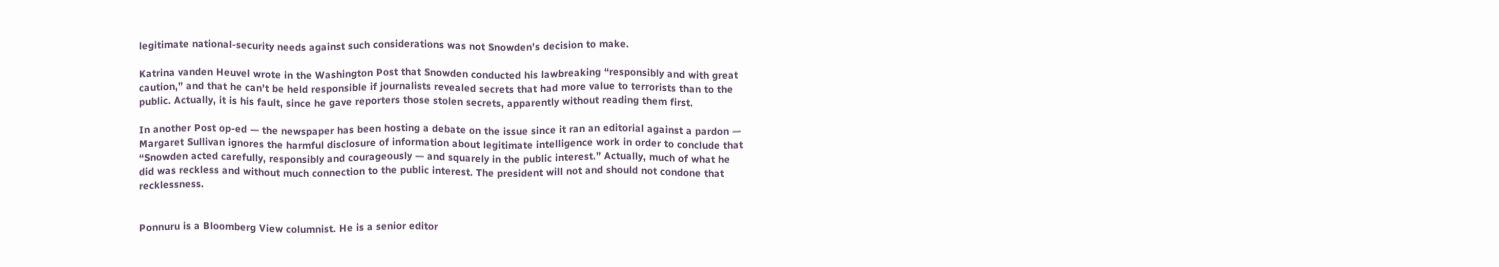legitimate national-security needs against such considerations was not Snowden’s decision to make.

Katrina vanden Heuvel wrote in the Washington Post that Snowden conducted his lawbreaking “responsibly and with great caution,” and that he can’t be held responsible if journalists revealed secrets that had more value to terrorists than to the public. Actually, it is his fault, since he gave reporters those stolen secrets, apparently without reading them first.

In another Post op-ed — the newspaper has been hosting a debate on the issue since it ran an editorial against a pardon — Margaret Sullivan ignores the harmful disclosure of information about legitimate intelligence work in order to conclude that “Snowden acted carefully, responsibly and courageously — and squarely in the public interest.” Actually, much of what he did was reckless and without much connection to the public interest. The president will not and should not condone that recklessness.


Ponnuru is a Bloomberg View columnist. He is a senior editor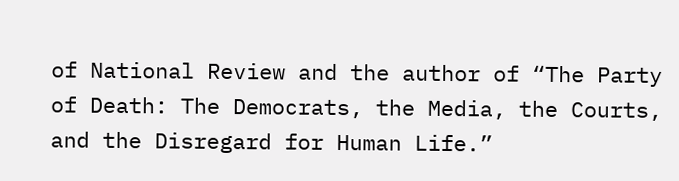of National Review and the author of “The Party of Death: The Democrats, the Media, the Courts, and the Disregard for Human Life.”